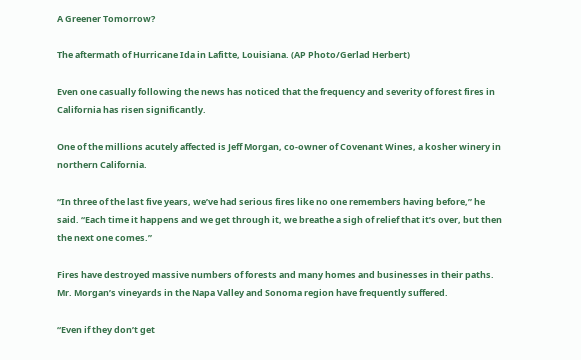A Greener Tomorrow?

The aftermath of Hurricane Ida in Lafitte, Louisiana. (AP Photo/Gerlad Herbert)

Even one casually following the news has noticed that the frequency and severity of forest fires in California has risen significantly.

One of the millions acutely affected is Jeff Morgan, co-owner of Covenant Wines, a kosher winery in northern California.

“In three of the last five years, we’ve had serious fires like no one remembers having before,” he said. “Each time it happens and we get through it, we breathe a sigh of relief that it’s over, but then the next one comes.”

Fires have destroyed massive numbers of forests and many homes and businesses in their paths. Mr. Morgan’s vineyards in the Napa Valley and Sonoma region have frequently suffered.

“Even if they don’t get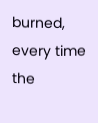burned, every time the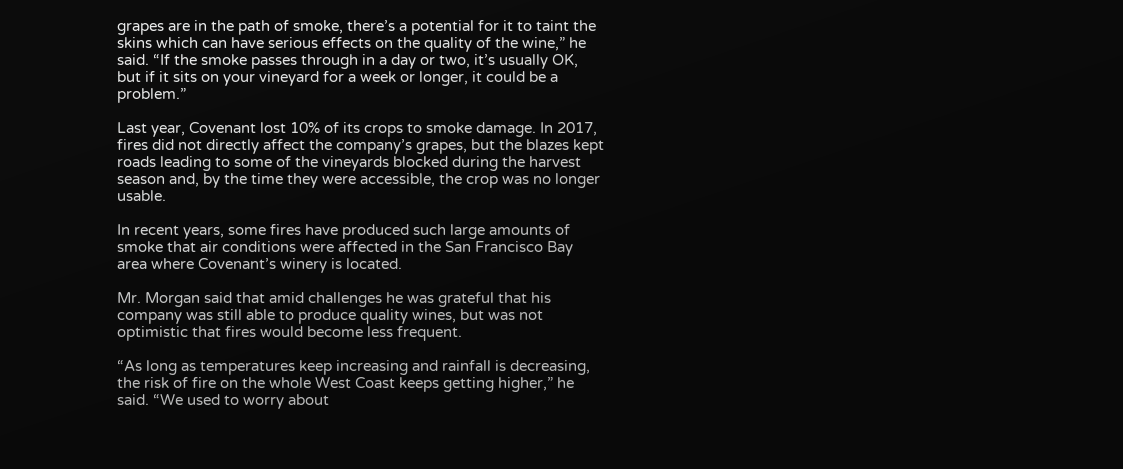grapes are in the path of smoke, there’s a potential for it to taint the skins which can have serious effects on the quality of the wine,” he said. “If the smoke passes through in a day or two, it’s usually OK, but if it sits on your vineyard for a week or longer, it could be a problem.”

Last year, Covenant lost 10% of its crops to smoke damage. In 2017, fires did not directly affect the company’s grapes, but the blazes kept roads leading to some of the vineyards blocked during the harvest season and, by the time they were accessible, the crop was no longer usable.

In recent years, some fires have produced such large amounts of smoke that air conditions were affected in the San Francisco Bay area where Covenant’s winery is located.

Mr. Morgan said that amid challenges he was grateful that his company was still able to produce quality wines, but was not optimistic that fires would become less frequent.

“As long as temperatures keep increasing and rainfall is decreasing, the risk of fire on the whole West Coast keeps getting higher,” he said. “We used to worry about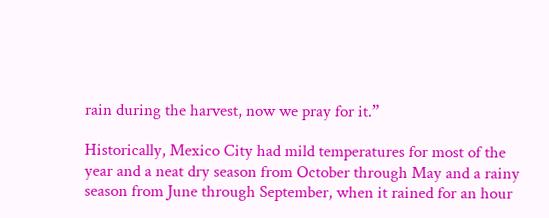rain during the harvest, now we pray for it.”

Historically, Mexico City had mild temperatures for most of the year and a neat dry season from October through May and a rainy season from June through September, when it rained for an hour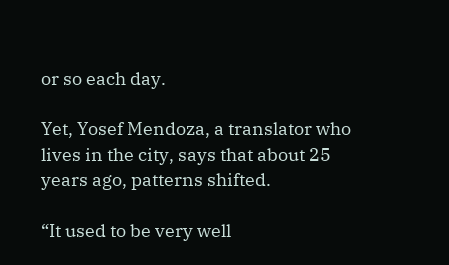or so each day.

Yet, Yosef Mendoza, a translator who lives in the city, says that about 25 years ago, patterns shifted.

“It used to be very well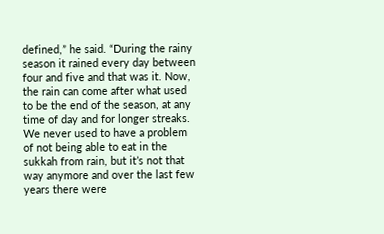defined,” he said. “During the rainy season it rained every day between four and five and that was it. Now, the rain can come after what used to be the end of the season, at any time of day and for longer streaks. We never used to have a problem of not being able to eat in the sukkah from rain, but it’s not that way anymore and over the last few years there were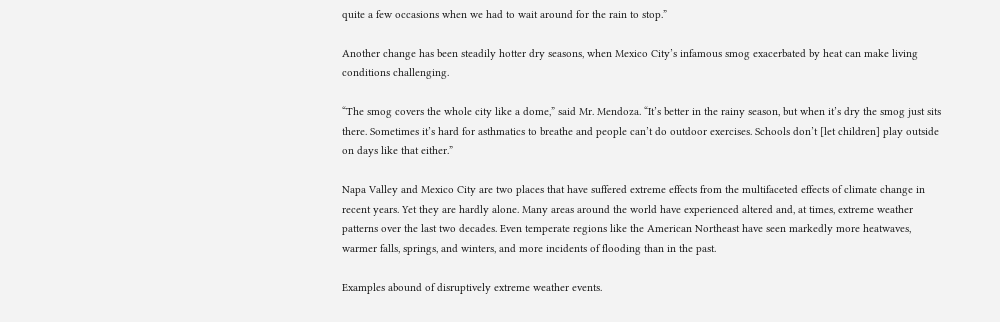quite a few occasions when we had to wait around for the rain to stop.”

Another change has been steadily hotter dry seasons, when Mexico City’s infamous smog exacerbated by heat can make living conditions challenging.

“The smog covers the whole city like a dome,” said Mr. Mendoza. “It’s better in the rainy season, but when it’s dry the smog just sits there. Sometimes it’s hard for asthmatics to breathe and people can’t do outdoor exercises. Schools don’t [let children] play outside on days like that either.”

Napa Valley and Mexico City are two places that have suffered extreme effects from the multifaceted effects of climate change in recent years. Yet they are hardly alone. Many areas around the world have experienced altered and, at times, extreme weather patterns over the last two decades. Even temperate regions like the American Northeast have seen markedly more heatwaves, warmer falls, springs, and winters, and more incidents of flooding than in the past.

Examples abound of disruptively extreme weather events.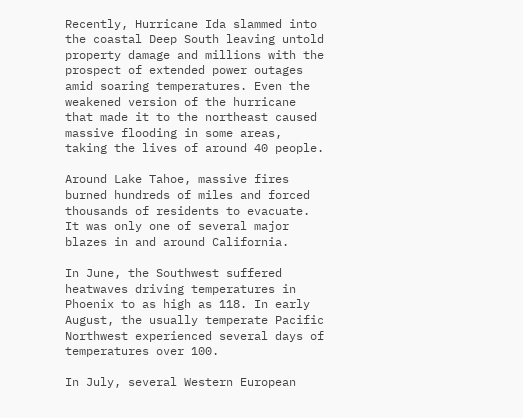Recently, Hurricane Ida slammed into the coastal Deep South leaving untold property damage and millions with the prospect of extended power outages amid soaring temperatures. Even the weakened version of the hurricane that made it to the northeast caused massive flooding in some areas, taking the lives of around 40 people.

Around Lake Tahoe, massive fires burned hundreds of miles and forced thousands of residents to evacuate. It was only one of several major blazes in and around California.

In June, the Southwest suffered heatwaves driving temperatures in Phoenix to as high as 118. In early August, the usually temperate Pacific Northwest experienced several days of temperatures over 100.

In July, several Western European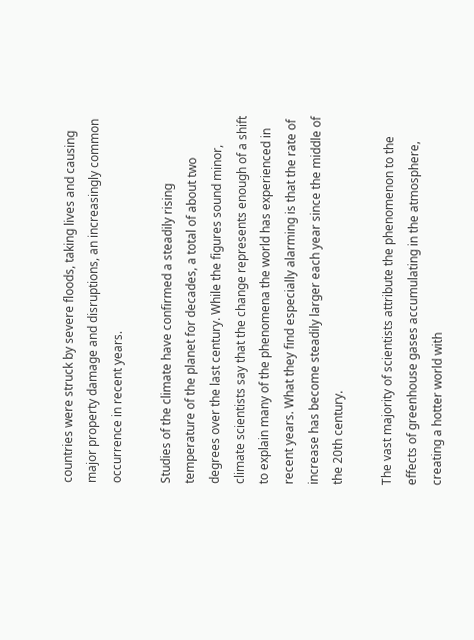countries were struck by severe floods, taking lives and causing major property damage and disruptions, an increasingly common occurrence in recent years.

Studies of the climate have confirmed a steadily rising temperature of the planet for decades, a total of about two degrees over the last century. While the figures sound minor, climate scientists say that the change represents enough of a shift to explain many of the phenomena the world has experienced in recent years. What they find especially alarming is that the rate of increase has become steadily larger each year since the middle of the 20th century.

The vast majority of scientists attribute the phenomenon to the effects of greenhouse gases accumulating in the atmosphere, creating a hotter world with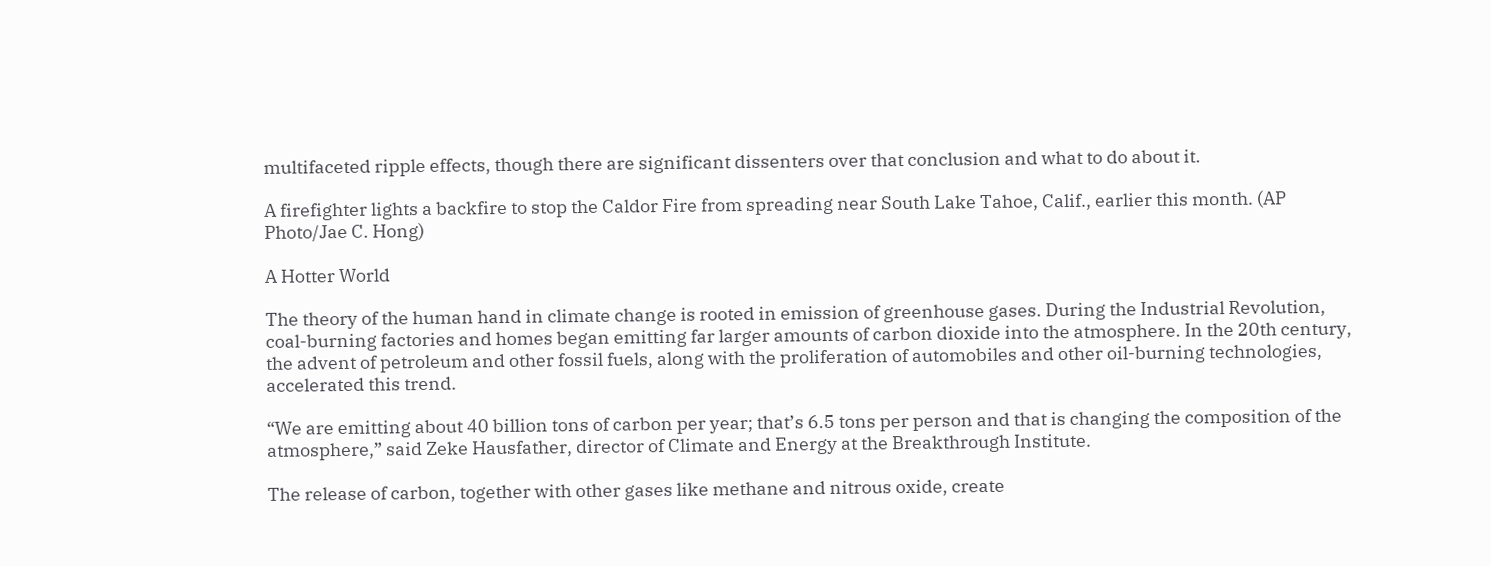multifaceted ripple effects, though there are significant dissenters over that conclusion and what to do about it.

A firefighter lights a backfire to stop the Caldor Fire from spreading near South Lake Tahoe, Calif., earlier this month. (AP Photo/Jae C. Hong)

A Hotter World

The theory of the human hand in climate change is rooted in emission of greenhouse gases. During the Industrial Revolution, coal-burning factories and homes began emitting far larger amounts of carbon dioxide into the atmosphere. In the 20th century, the advent of petroleum and other fossil fuels, along with the proliferation of automobiles and other oil-burning technologies, accelerated this trend.

“We are emitting about 40 billion tons of carbon per year; that’s 6.5 tons per person and that is changing the composition of the atmosphere,” said Zeke Hausfather, director of Climate and Energy at the Breakthrough Institute.

The release of carbon, together with other gases like methane and nitrous oxide, create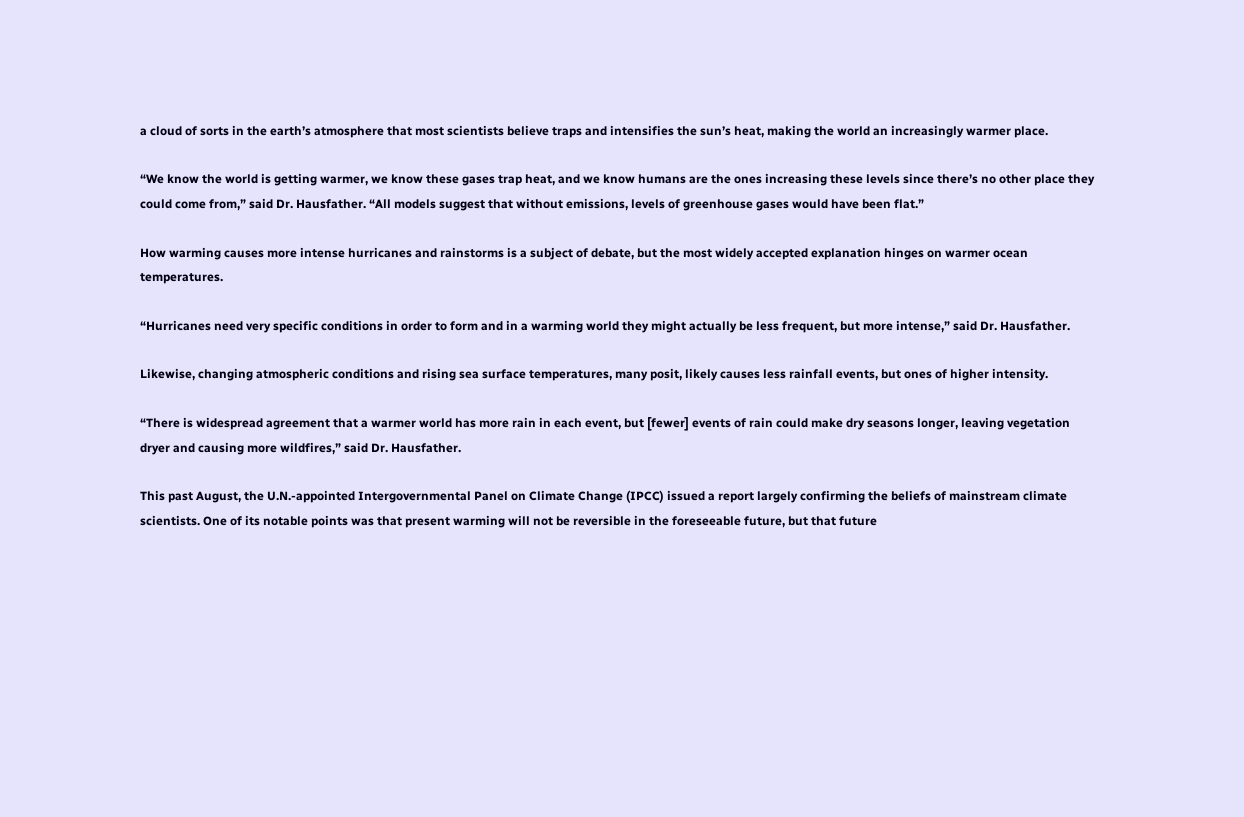a cloud of sorts in the earth’s atmosphere that most scientists believe traps and intensifies the sun’s heat, making the world an increasingly warmer place.

“We know the world is getting warmer, we know these gases trap heat, and we know humans are the ones increasing these levels since there’s no other place they could come from,” said Dr. Hausfather. “All models suggest that without emissions, levels of greenhouse gases would have been flat.”

How warming causes more intense hurricanes and rainstorms is a subject of debate, but the most widely accepted explanation hinges on warmer ocean temperatures.

“Hurricanes need very specific conditions in order to form and in a warming world they might actually be less frequent, but more intense,” said Dr. Hausfather.

Likewise, changing atmospheric conditions and rising sea surface temperatures, many posit, likely causes less rainfall events, but ones of higher intensity.

“There is widespread agreement that a warmer world has more rain in each event, but [fewer] events of rain could make dry seasons longer, leaving vegetation dryer and causing more wildfires,” said Dr. Hausfather.

This past August, the U.N.-appointed Intergovernmental Panel on Climate Change (IPCC) issued a report largely confirming the beliefs of mainstream climate scientists. One of its notable points was that present warming will not be reversible in the foreseeable future, but that future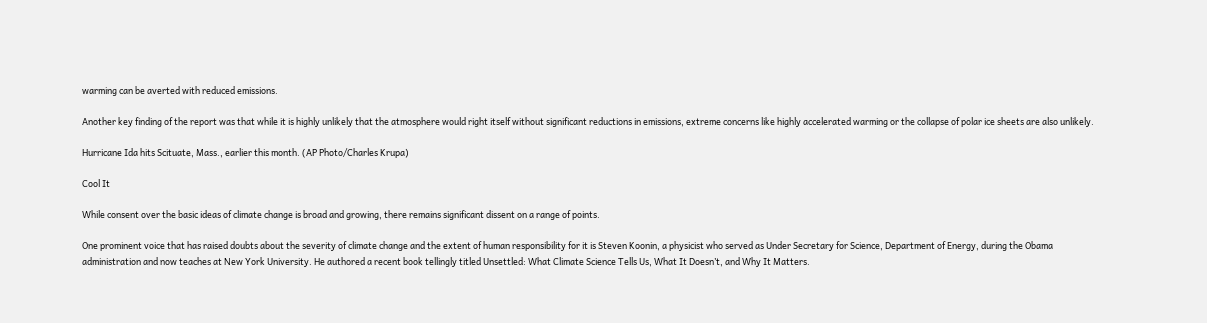warming can be averted with reduced emissions.

Another key finding of the report was that while it is highly unlikely that the atmosphere would right itself without significant reductions in emissions, extreme concerns like highly accelerated warming or the collapse of polar ice sheets are also unlikely.

Hurricane Ida hits Scituate, Mass., earlier this month. (AP Photo/Charles Krupa)

Cool It

While consent over the basic ideas of climate change is broad and growing, there remains significant dissent on a range of points.

One prominent voice that has raised doubts about the severity of climate change and the extent of human responsibility for it is Steven Koonin, a physicist who served as Under Secretary for Science, Department of Energy, during the Obama administration and now teaches at New York University. He authored a recent book tellingly titled Unsettled: What Climate Science Tells Us, What It Doesn’t, and Why It Matters.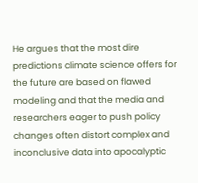He argues that the most dire predictions climate science offers for the future are based on flawed modeling and that the media and researchers eager to push policy changes often distort complex and inconclusive data into apocalyptic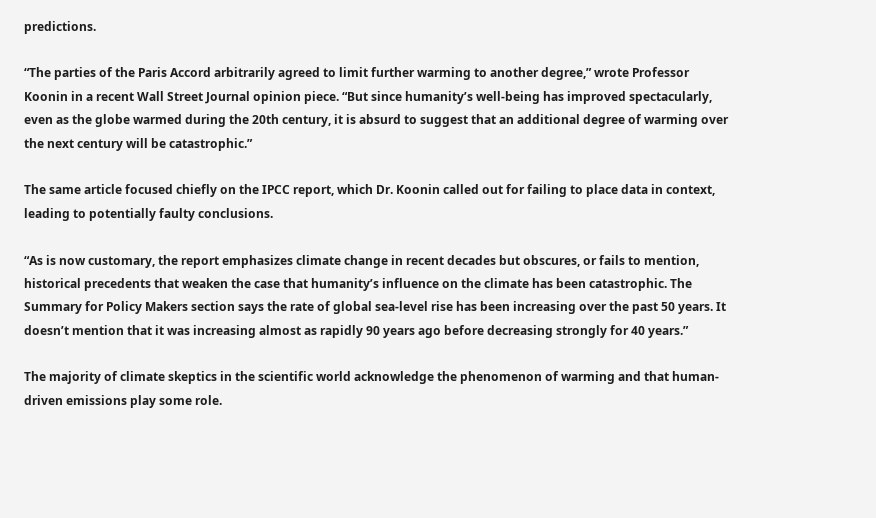predictions.

“The parties of the Paris Accord arbitrarily agreed to limit further warming to another degree,” wrote Professor Koonin in a recent Wall Street Journal opinion piece. “But since humanity’s well-being has improved spectacularly, even as the globe warmed during the 20th century, it is absurd to suggest that an additional degree of warming over the next century will be catastrophic.”

The same article focused chiefly on the IPCC report, which Dr. Koonin called out for failing to place data in context, leading to potentially faulty conclusions.

“As is now customary, the report emphasizes climate change in recent decades but obscures, or fails to mention, historical precedents that weaken the case that humanity’s influence on the climate has been catastrophic. The Summary for Policy Makers section says the rate of global sea-level rise has been increasing over the past 50 years. It doesn’t mention that it was increasing almost as rapidly 90 years ago before decreasing strongly for 40 years.”

The majority of climate skeptics in the scientific world acknowledge the phenomenon of warming and that human-driven emissions play some role.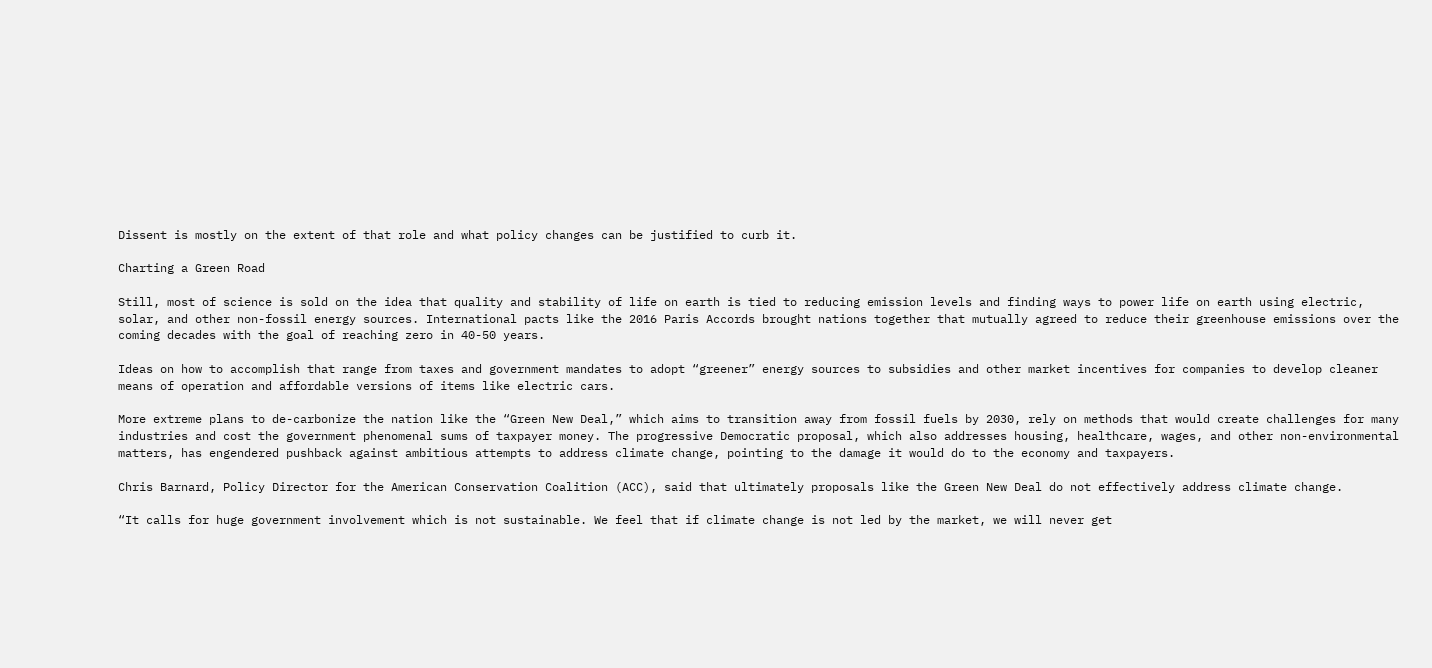Dissent is mostly on the extent of that role and what policy changes can be justified to curb it.

Charting a Green Road

Still, most of science is sold on the idea that quality and stability of life on earth is tied to reducing emission levels and finding ways to power life on earth using electric, solar, and other non-fossil energy sources. International pacts like the 2016 Paris Accords brought nations together that mutually agreed to reduce their greenhouse emissions over the coming decades with the goal of reaching zero in 40-50 years.

Ideas on how to accomplish that range from taxes and government mandates to adopt “greener” energy sources to subsidies and other market incentives for companies to develop cleaner means of operation and affordable versions of items like electric cars.

More extreme plans to de-carbonize the nation like the “Green New Deal,” which aims to transition away from fossil fuels by 2030, rely on methods that would create challenges for many industries and cost the government phenomenal sums of taxpayer money. The progressive Democratic proposal, which also addresses housing, healthcare, wages, and other non-environmental matters, has engendered pushback against ambitious attempts to address climate change, pointing to the damage it would do to the economy and taxpayers.

Chris Barnard, Policy Director for the American Conservation Coalition (ACC), said that ultimately proposals like the Green New Deal do not effectively address climate change.

“It calls for huge government involvement which is not sustainable. We feel that if climate change is not led by the market, we will never get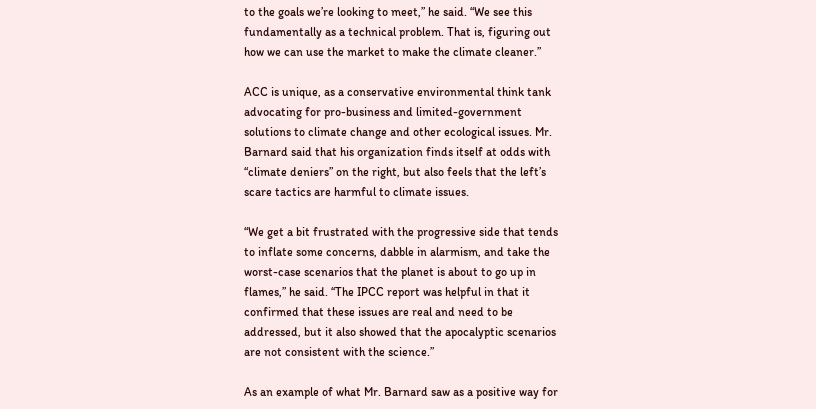to the goals we’re looking to meet,” he said. “We see this fundamentally as a technical problem. That is, figuring out how we can use the market to make the climate cleaner.”

ACC is unique, as a conservative environmental think tank advocating for pro-business and limited-government solutions to climate change and other ecological issues. Mr. Barnard said that his organization finds itself at odds with “climate deniers” on the right, but also feels that the left’s scare tactics are harmful to climate issues.

“We get a bit frustrated with the progressive side that tends to inflate some concerns, dabble in alarmism, and take the worst-case scenarios that the planet is about to go up in flames,” he said. “The IPCC report was helpful in that it confirmed that these issues are real and need to be addressed, but it also showed that the apocalyptic scenarios are not consistent with the science.”

As an example of what Mr. Barnard saw as a positive way for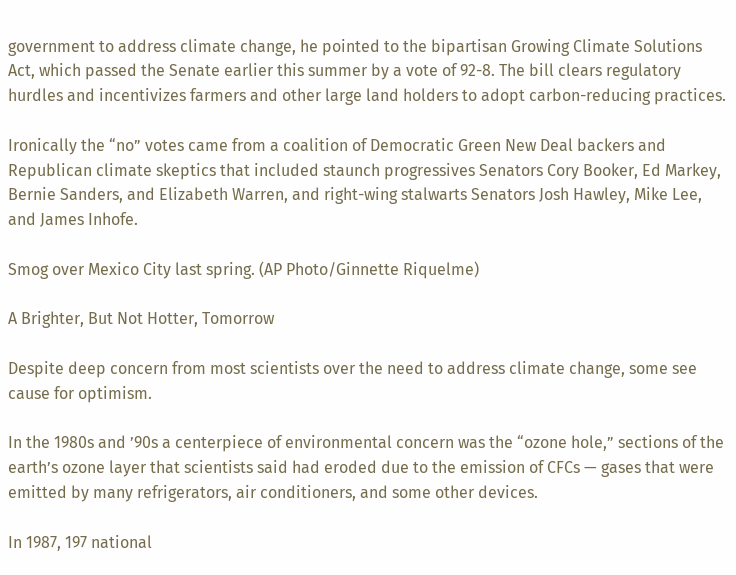government to address climate change, he pointed to the bipartisan Growing Climate Solutions Act, which passed the Senate earlier this summer by a vote of 92-8. The bill clears regulatory hurdles and incentivizes farmers and other large land holders to adopt carbon-reducing practices.

Ironically the “no” votes came from a coalition of Democratic Green New Deal backers and Republican climate skeptics that included staunch progressives Senators Cory Booker, Ed Markey, Bernie Sanders, and Elizabeth Warren, and right-wing stalwarts Senators Josh Hawley, Mike Lee, and James Inhofe.

Smog over Mexico City last spring. (AP Photo/Ginnette Riquelme)

A Brighter, But Not Hotter, Tomorrow

Despite deep concern from most scientists over the need to address climate change, some see cause for optimism.

In the 1980s and ’90s a centerpiece of environmental concern was the “ozone hole,” sections of the earth’s ozone layer that scientists said had eroded due to the emission of CFCs — gases that were emitted by many refrigerators, air conditioners, and some other devices.

In 1987, 197 national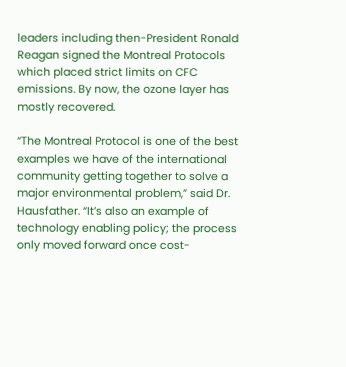leaders including then-President Ronald Reagan signed the Montreal Protocols which placed strict limits on CFC emissions. By now, the ozone layer has mostly recovered.

“The Montreal Protocol is one of the best examples we have of the international community getting together to solve a major environmental problem,” said Dr. Hausfather. “It’s also an example of technology enabling policy; the process only moved forward once cost-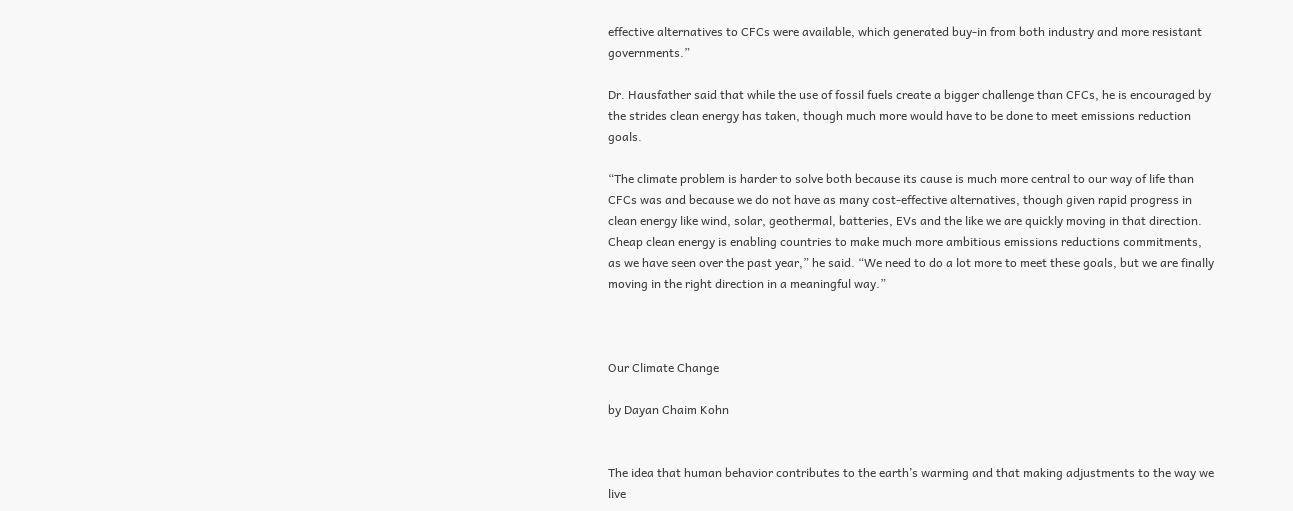effective alternatives to CFCs were available, which generated buy-in from both industry and more resistant governments.”

Dr. Hausfather said that while the use of fossil fuels create a bigger challenge than CFCs, he is encouraged by the strides clean energy has taken, though much more would have to be done to meet emissions reduction goals.

“The climate problem is harder to solve both because its cause is much more central to our way of life than CFCs was and because we do not have as many cost-effective alternatives, though given rapid progress in clean energy like wind, solar, geothermal, batteries, EVs and the like we are quickly moving in that direction. Cheap clean energy is enabling countries to make much more ambitious emissions reductions commitments, as we have seen over the past year,” he said. “We need to do a lot more to meet these goals, but we are finally moving in the right direction in a meaningful way.”



Our Climate Change

by Dayan Chaim Kohn


The idea that human behavior contributes to the earth’s warming and that making adjustments to the way we live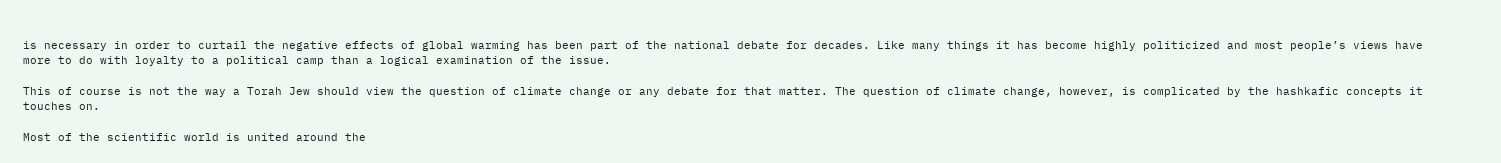is necessary in order to curtail the negative effects of global warming has been part of the national debate for decades. Like many things it has become highly politicized and most people’s views have more to do with loyalty to a political camp than a logical examination of the issue.

This of course is not the way a Torah Jew should view the question of climate change or any debate for that matter. The question of climate change, however, is complicated by the hashkafic concepts it touches on.

Most of the scientific world is united around the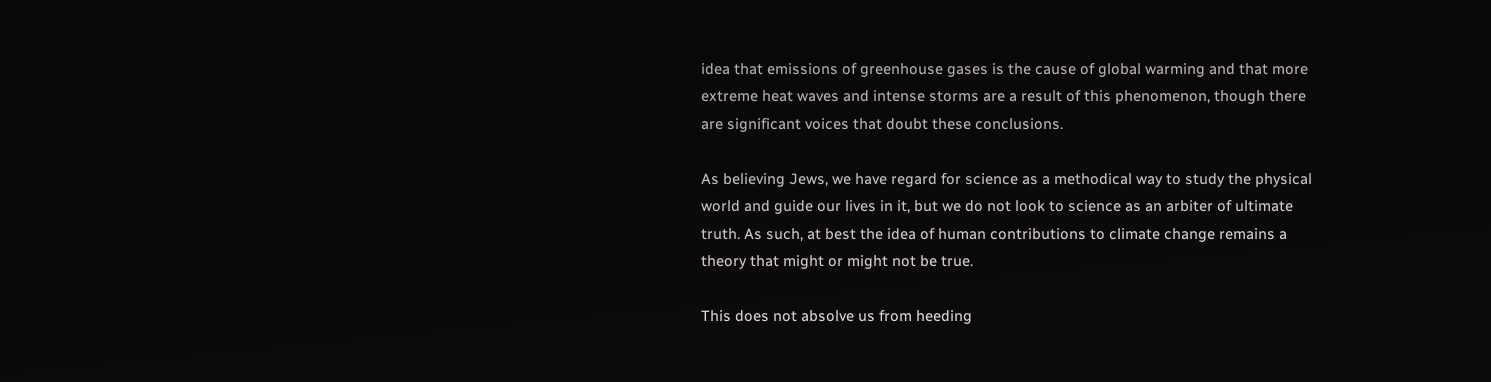idea that emissions of greenhouse gases is the cause of global warming and that more extreme heat waves and intense storms are a result of this phenomenon, though there are significant voices that doubt these conclusions.

As believing Jews, we have regard for science as a methodical way to study the physical world and guide our lives in it, but we do not look to science as an arbiter of ultimate truth. As such, at best the idea of human contributions to climate change remains a theory that might or might not be true.

This does not absolve us from heeding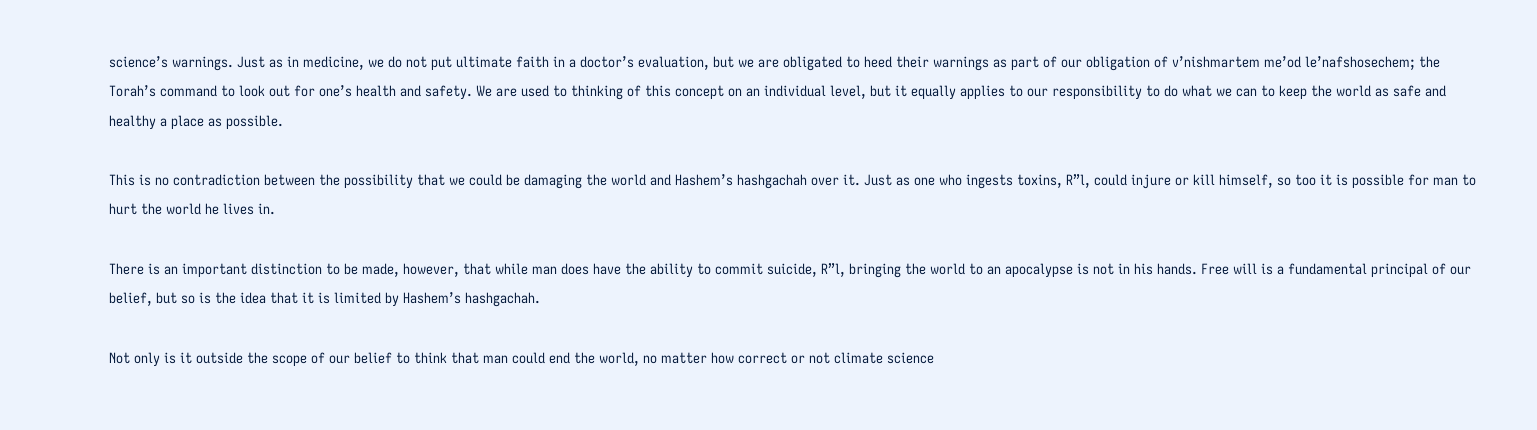science’s warnings. Just as in medicine, we do not put ultimate faith in a doctor’s evaluation, but we are obligated to heed their warnings as part of our obligation of v’nishmartem me’od le’nafshosechem; the Torah’s command to look out for one’s health and safety. We are used to thinking of this concept on an individual level, but it equally applies to our responsibility to do what we can to keep the world as safe and healthy a place as possible.

This is no contradiction between the possibility that we could be damaging the world and Hashem’s hashgachah over it. Just as one who ingests toxins, R”l, could injure or kill himself, so too it is possible for man to hurt the world he lives in.

There is an important distinction to be made, however, that while man does have the ability to commit suicide, R”l, bringing the world to an apocalypse is not in his hands. Free will is a fundamental principal of our belief, but so is the idea that it is limited by Hashem’s hashgachah.

Not only is it outside the scope of our belief to think that man could end the world, no matter how correct or not climate science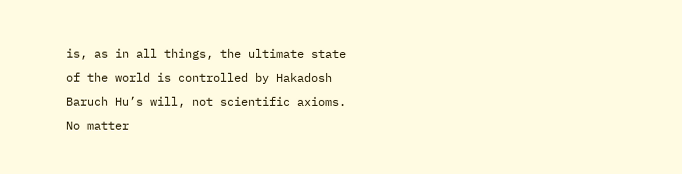is, as in all things, the ultimate state of the world is controlled by Hakadosh Baruch Hu’s will, not scientific axioms. No matter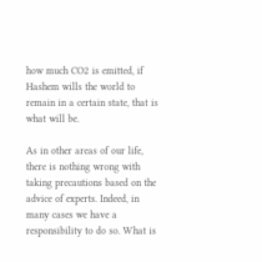how much CO2 is emitted, if Hashem wills the world to remain in a certain state, that is what will be.

As in other areas of our life, there is nothing wrong with taking precautions based on the advice of experts. Indeed, in many cases we have a responsibility to do so. What is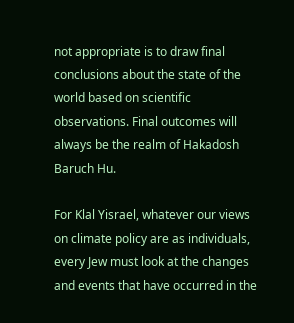not appropriate is to draw final conclusions about the state of the world based on scientific observations. Final outcomes will always be the realm of Hakadosh Baruch Hu.

For Klal Yisrael, whatever our views on climate policy are as individuals, every Jew must look at the changes and events that have occurred in the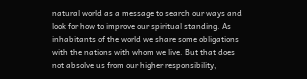natural world as a message to search our ways and look for how to improve our spiritual standing. As inhabitants of the world we share some obligations with the nations with whom we live. But that does not absolve us from our higher responsibility,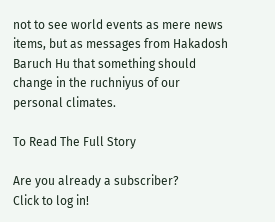not to see world events as mere news items, but as messages from Hakadosh Baruch Hu that something should change in the ruchniyus of our personal climates.

To Read The Full Story

Are you already a subscriber?
Click to log in!